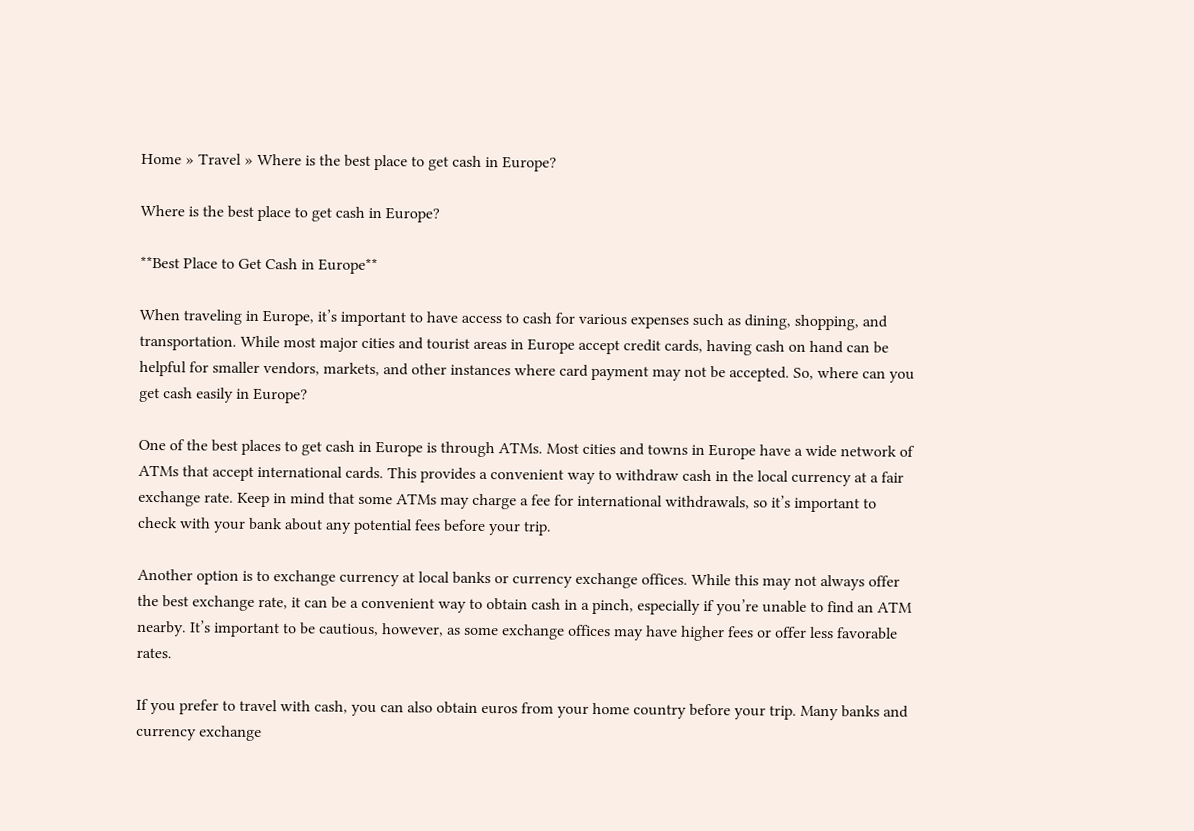Home » Travel » Where is the best place to get cash in Europe?

Where is the best place to get cash in Europe?

**Best Place to Get Cash in Europe**

When traveling in Europe, it’s important to have access to cash for various expenses such as dining, shopping, and transportation. While most major cities and tourist areas in Europe accept credit cards, having cash on hand can be helpful for smaller vendors, markets, and other instances where card payment may not be accepted. So, where can you get cash easily in Europe?

One of the best places to get cash in Europe is through ATMs. Most cities and towns in Europe have a wide network of ATMs that accept international cards. This provides a convenient way to withdraw cash in the local currency at a fair exchange rate. Keep in mind that some ATMs may charge a fee for international withdrawals, so it’s important to check with your bank about any potential fees before your trip.

Another option is to exchange currency at local banks or currency exchange offices. While this may not always offer the best exchange rate, it can be a convenient way to obtain cash in a pinch, especially if you’re unable to find an ATM nearby. It’s important to be cautious, however, as some exchange offices may have higher fees or offer less favorable rates.

If you prefer to travel with cash, you can also obtain euros from your home country before your trip. Many banks and currency exchange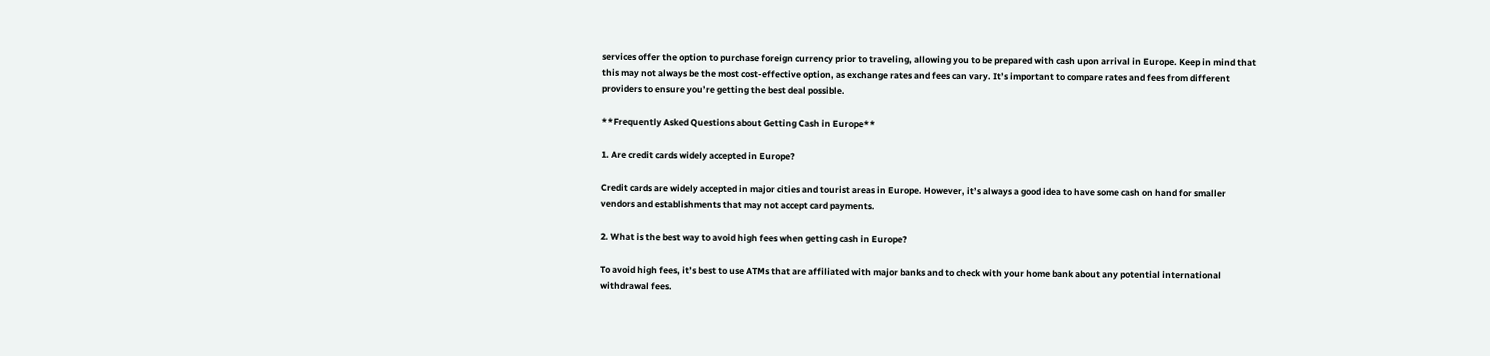services offer the option to purchase foreign currency prior to traveling, allowing you to be prepared with cash upon arrival in Europe. Keep in mind that this may not always be the most cost-effective option, as exchange rates and fees can vary. It’s important to compare rates and fees from different providers to ensure you’re getting the best deal possible.

**Frequently Asked Questions about Getting Cash in Europe**

1. Are credit cards widely accepted in Europe?

Credit cards are widely accepted in major cities and tourist areas in Europe. However, it’s always a good idea to have some cash on hand for smaller vendors and establishments that may not accept card payments.

2. What is the best way to avoid high fees when getting cash in Europe?

To avoid high fees, it’s best to use ATMs that are affiliated with major banks and to check with your home bank about any potential international withdrawal fees.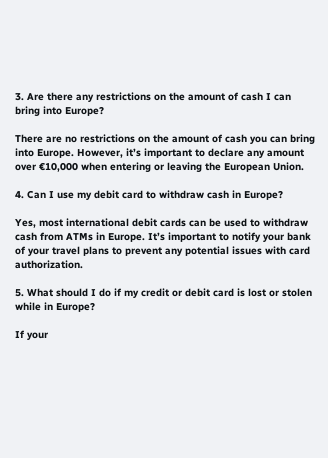3. Are there any restrictions on the amount of cash I can bring into Europe?

There are no restrictions on the amount of cash you can bring into Europe. However, it’s important to declare any amount over €10,000 when entering or leaving the European Union.

4. Can I use my debit card to withdraw cash in Europe?

Yes, most international debit cards can be used to withdraw cash from ATMs in Europe. It’s important to notify your bank of your travel plans to prevent any potential issues with card authorization.

5. What should I do if my credit or debit card is lost or stolen while in Europe?

If your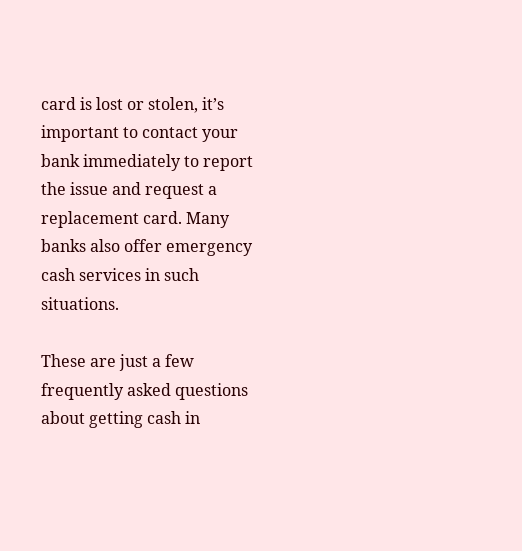card is lost or stolen, it’s important to contact your bank immediately to report the issue and request a replacement card. Many banks also offer emergency cash services in such situations.

These are just a few frequently asked questions about getting cash in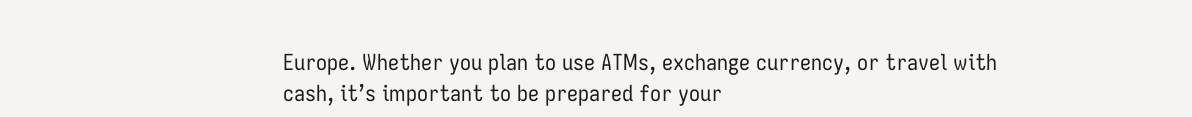Europe. Whether you plan to use ATMs, exchange currency, or travel with cash, it’s important to be prepared for your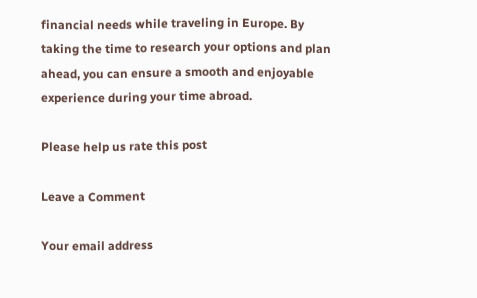financial needs while traveling in Europe. By taking the time to research your options and plan ahead, you can ensure a smooth and enjoyable experience during your time abroad.

Please help us rate this post

Leave a Comment

Your email address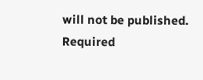will not be published. Required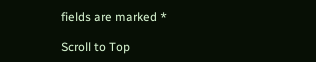fields are marked *

Scroll to Top